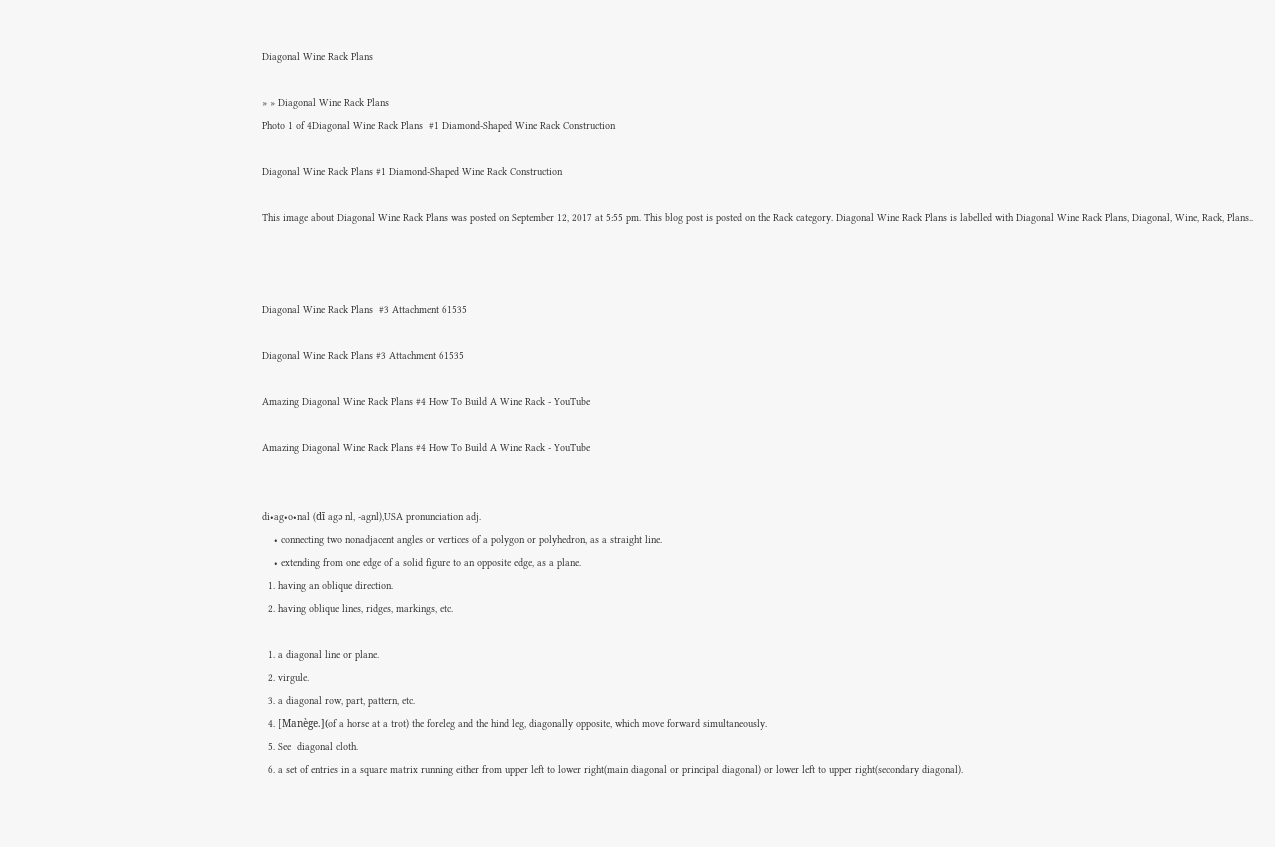Diagonal Wine Rack Plans

» » Diagonal Wine Rack Plans
Photo 1 of 4Diagonal Wine Rack Plans  #1 Diamond-Shaped Wine Rack Construction

Diagonal Wine Rack Plans #1 Diamond-Shaped Wine Rack Construction

This image about Diagonal Wine Rack Plans was posted on September 12, 2017 at 5:55 pm. This blog post is posted on the Rack category. Diagonal Wine Rack Plans is labelled with Diagonal Wine Rack Plans, Diagonal, Wine, Rack, Plans..



Diagonal Wine Rack Plans  #3 Attachment 61535

Diagonal Wine Rack Plans #3 Attachment 61535

Amazing Diagonal Wine Rack Plans #4 How To Build A Wine Rack - YouTube

Amazing Diagonal Wine Rack Plans #4 How To Build A Wine Rack - YouTube


di•ag•o•nal (dī agə nl, -agnl),USA pronunciation adj.
    • connecting two nonadjacent angles or vertices of a polygon or polyhedron, as a straight line.
    • extending from one edge of a solid figure to an opposite edge, as a plane.
  1. having an oblique direction.
  2. having oblique lines, ridges, markings, etc.

  1. a diagonal line or plane.
  2. virgule.
  3. a diagonal row, part, pattern, etc.
  4. [Manège.](of a horse at a trot) the foreleg and the hind leg, diagonally opposite, which move forward simultaneously.
  5. See  diagonal cloth.
  6. a set of entries in a square matrix running either from upper left to lower right(main diagonal or principal diagonal) or lower left to upper right(secondary diagonal).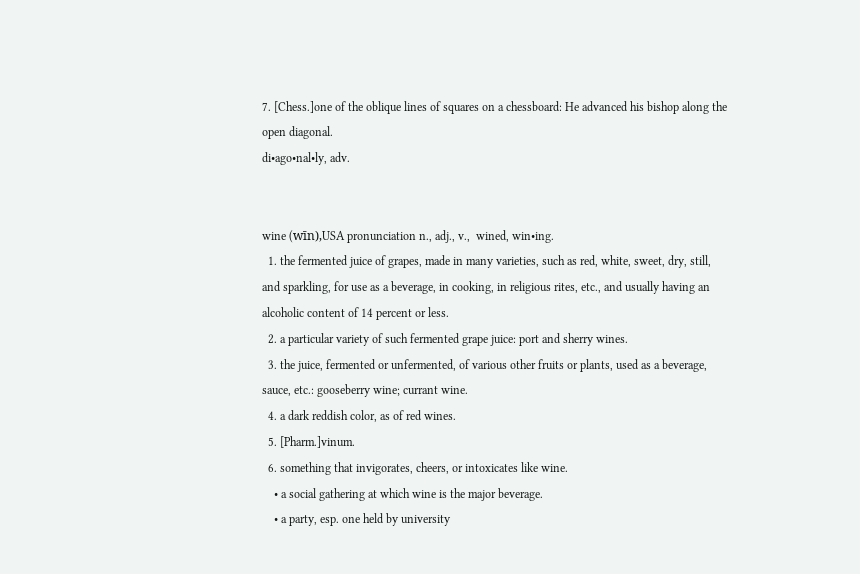7. [Chess.]one of the oblique lines of squares on a chessboard: He advanced his bishop along the open diagonal.
di•ago•nal•ly, adv.


wine (wīn),USA pronunciation n., adj., v.,  wined, win•ing.
  1. the fermented juice of grapes, made in many varieties, such as red, white, sweet, dry, still, and sparkling, for use as a beverage, in cooking, in religious rites, etc., and usually having an alcoholic content of 14 percent or less.
  2. a particular variety of such fermented grape juice: port and sherry wines.
  3. the juice, fermented or unfermented, of various other fruits or plants, used as a beverage, sauce, etc.: gooseberry wine; currant wine.
  4. a dark reddish color, as of red wines.
  5. [Pharm.]vinum.
  6. something that invigorates, cheers, or intoxicates like wine.
    • a social gathering at which wine is the major beverage.
    • a party, esp. one held by university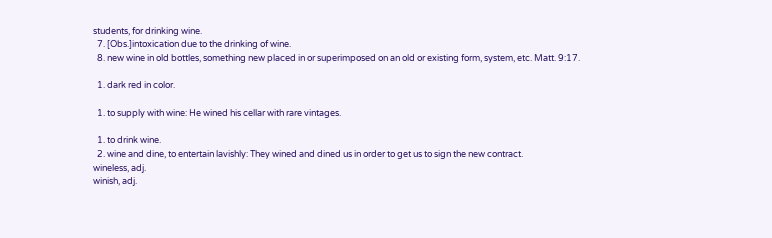students, for drinking wine.
  7. [Obs.]intoxication due to the drinking of wine.
  8. new wine in old bottles, something new placed in or superimposed on an old or existing form, system, etc. Matt. 9:17.

  1. dark red in color.

  1. to supply with wine: He wined his cellar with rare vintages.

  1. to drink wine.
  2. wine and dine, to entertain lavishly: They wined and dined us in order to get us to sign the new contract.
wineless, adj.
winish, adj.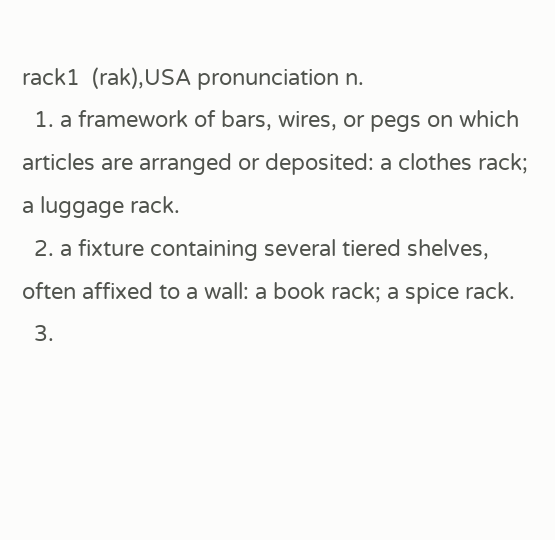rack1  (rak),USA pronunciation n.
  1. a framework of bars, wires, or pegs on which articles are arranged or deposited: a clothes rack; a luggage rack.
  2. a fixture containing several tiered shelves, often affixed to a wall: a book rack; a spice rack.
  3.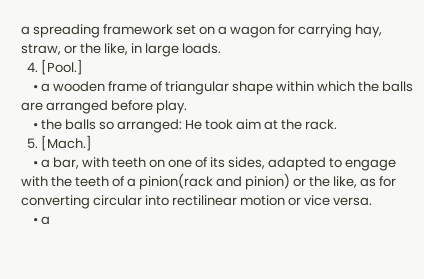a spreading framework set on a wagon for carrying hay, straw, or the like, in large loads.
  4. [Pool.]
    • a wooden frame of triangular shape within which the balls are arranged before play.
    • the balls so arranged: He took aim at the rack.
  5. [Mach.]
    • a bar, with teeth on one of its sides, adapted to engage with the teeth of a pinion(rack and pinion) or the like, as for converting circular into rectilinear motion or vice versa.
    • a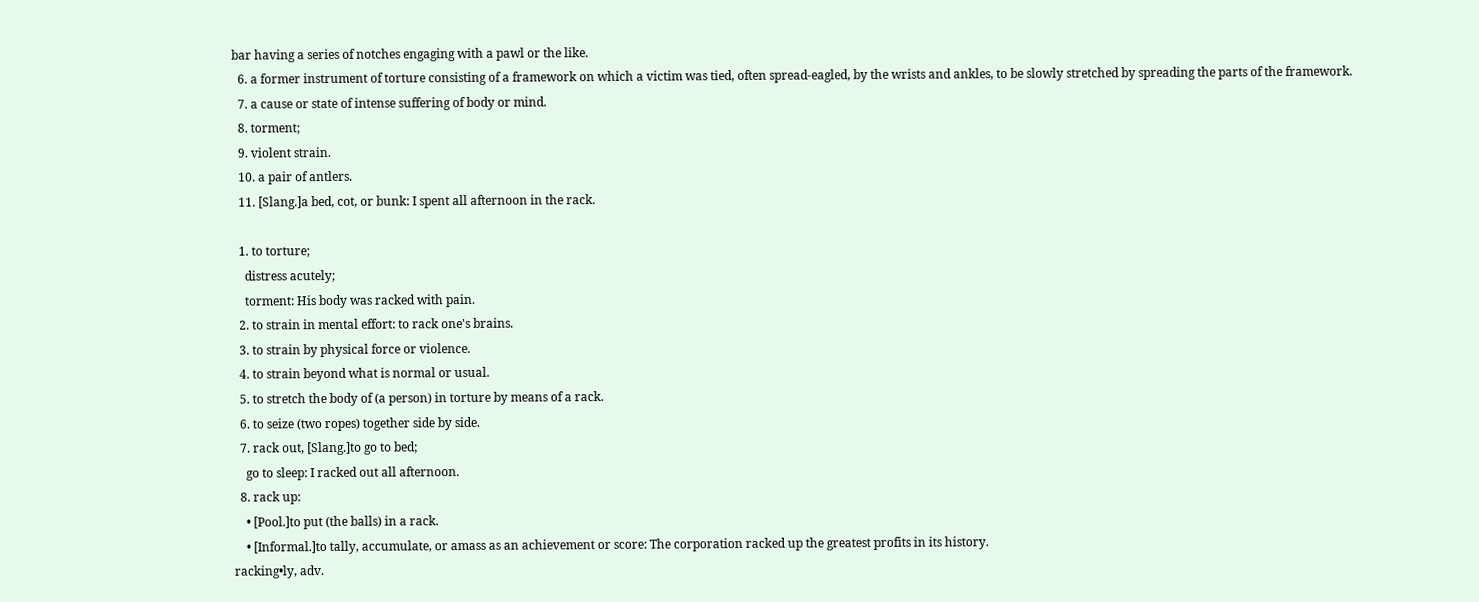bar having a series of notches engaging with a pawl or the like.
  6. a former instrument of torture consisting of a framework on which a victim was tied, often spread-eagled, by the wrists and ankles, to be slowly stretched by spreading the parts of the framework.
  7. a cause or state of intense suffering of body or mind.
  8. torment;
  9. violent strain.
  10. a pair of antlers.
  11. [Slang.]a bed, cot, or bunk: I spent all afternoon in the rack.

  1. to torture;
    distress acutely;
    torment: His body was racked with pain.
  2. to strain in mental effort: to rack one's brains.
  3. to strain by physical force or violence.
  4. to strain beyond what is normal or usual.
  5. to stretch the body of (a person) in torture by means of a rack.
  6. to seize (two ropes) together side by side.
  7. rack out, [Slang.]to go to bed;
    go to sleep: I racked out all afternoon.
  8. rack up:
    • [Pool.]to put (the balls) in a rack.
    • [Informal.]to tally, accumulate, or amass as an achievement or score: The corporation racked up the greatest profits in its history.
racking•ly, adv.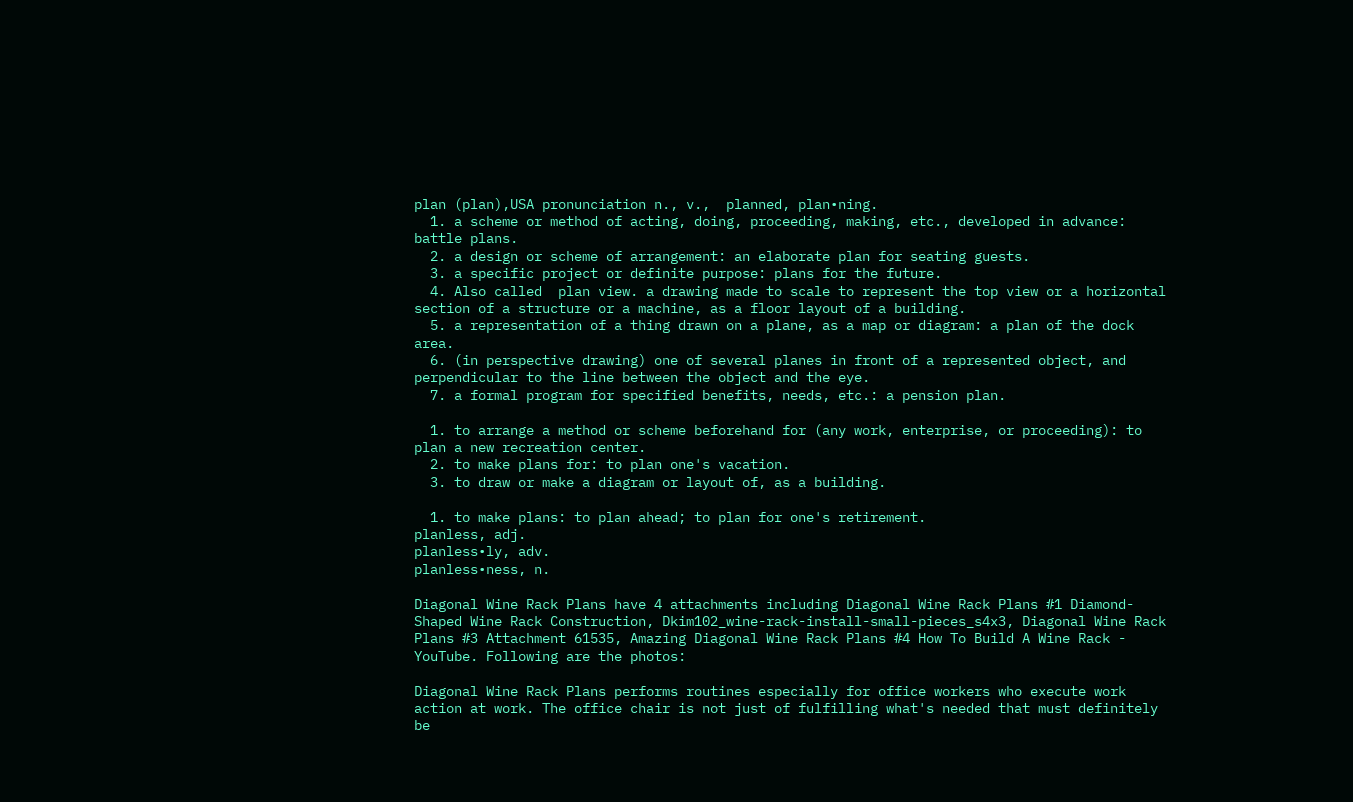plan (plan),USA pronunciation n., v.,  planned, plan•ning.
  1. a scheme or method of acting, doing, proceeding, making, etc., developed in advance: battle plans.
  2. a design or scheme of arrangement: an elaborate plan for seating guests.
  3. a specific project or definite purpose: plans for the future.
  4. Also called  plan view. a drawing made to scale to represent the top view or a horizontal section of a structure or a machine, as a floor layout of a building.
  5. a representation of a thing drawn on a plane, as a map or diagram: a plan of the dock area.
  6. (in perspective drawing) one of several planes in front of a represented object, and perpendicular to the line between the object and the eye.
  7. a formal program for specified benefits, needs, etc.: a pension plan.

  1. to arrange a method or scheme beforehand for (any work, enterprise, or proceeding): to plan a new recreation center.
  2. to make plans for: to plan one's vacation.
  3. to draw or make a diagram or layout of, as a building.

  1. to make plans: to plan ahead; to plan for one's retirement.
planless, adj.
planless•ly, adv.
planless•ness, n.

Diagonal Wine Rack Plans have 4 attachments including Diagonal Wine Rack Plans #1 Diamond-Shaped Wine Rack Construction, Dkim102_wine-rack-install-small-pieces_s4x3, Diagonal Wine Rack Plans #3 Attachment 61535, Amazing Diagonal Wine Rack Plans #4 How To Build A Wine Rack - YouTube. Following are the photos:

Diagonal Wine Rack Plans performs routines especially for office workers who execute work action at work. The office chair is not just of fulfilling what's needed that must definitely be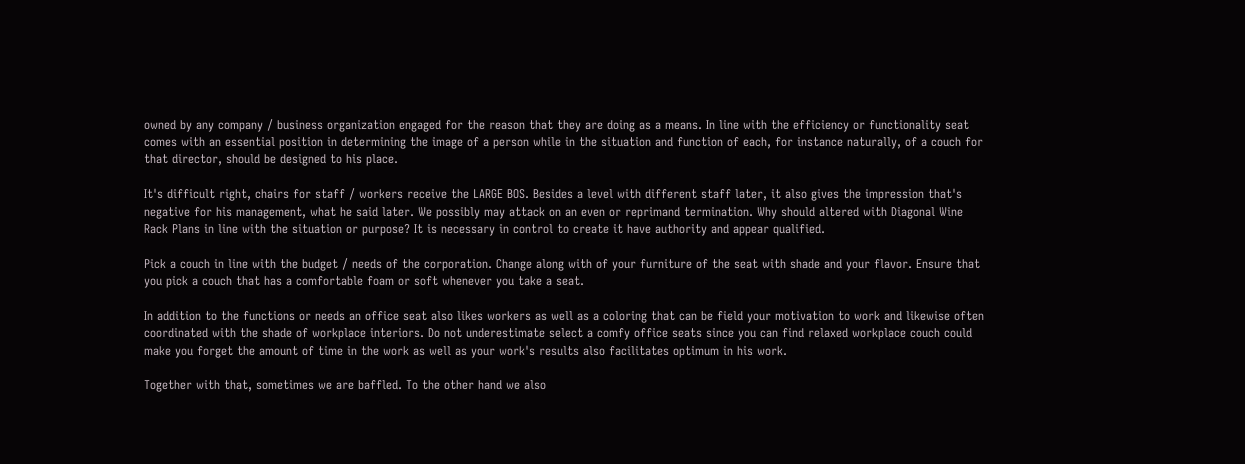owned by any company / business organization engaged for the reason that they are doing as a means. In line with the efficiency or functionality seat comes with an essential position in determining the image of a person while in the situation and function of each, for instance naturally, of a couch for that director, should be designed to his place.

It's difficult right, chairs for staff / workers receive the LARGE BOS. Besides a level with different staff later, it also gives the impression that's negative for his management, what he said later. We possibly may attack on an even or reprimand termination. Why should altered with Diagonal Wine Rack Plans in line with the situation or purpose? It is necessary in control to create it have authority and appear qualified.

Pick a couch in line with the budget / needs of the corporation. Change along with of your furniture of the seat with shade and your flavor. Ensure that you pick a couch that has a comfortable foam or soft whenever you take a seat.

In addition to the functions or needs an office seat also likes workers as well as a coloring that can be field your motivation to work and likewise often coordinated with the shade of workplace interiors. Do not underestimate select a comfy office seats since you can find relaxed workplace couch could make you forget the amount of time in the work as well as your work's results also facilitates optimum in his work.

Together with that, sometimes we are baffled. To the other hand we also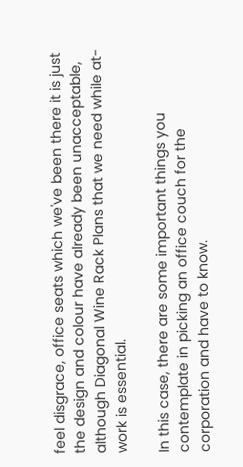feel disgrace, office seats which we've been there it is just the design and colour have already been unacceptable, although Diagonal Wine Rack Plans that we need while at-work is essential.

In this case, there are some important things you contemplate in picking an office couch for the corporation and have to know.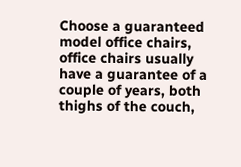Choose a guaranteed model office chairs, office chairs usually have a guarantee of a couple of years, both thighs of the couch,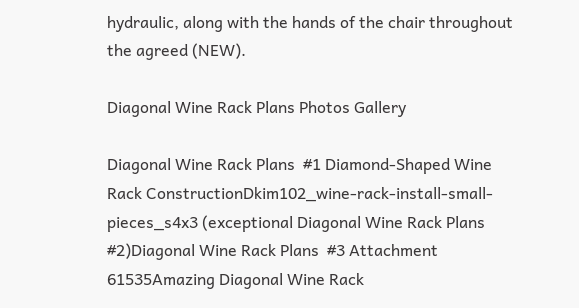hydraulic, along with the hands of the chair throughout the agreed (NEW).

Diagonal Wine Rack Plans Photos Gallery

Diagonal Wine Rack Plans  #1 Diamond-Shaped Wine Rack ConstructionDkim102_wine-rack-install-small-pieces_s4x3 (exceptional Diagonal Wine Rack Plans  #2)Diagonal Wine Rack Plans  #3 Attachment 61535Amazing Diagonal Wine Rack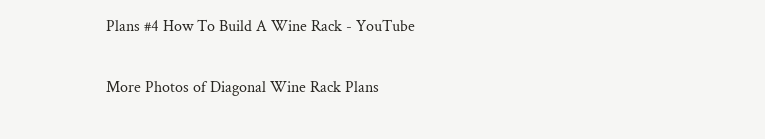Plans #4 How To Build A Wine Rack - YouTube

More Photos of Diagonal Wine Rack Plans